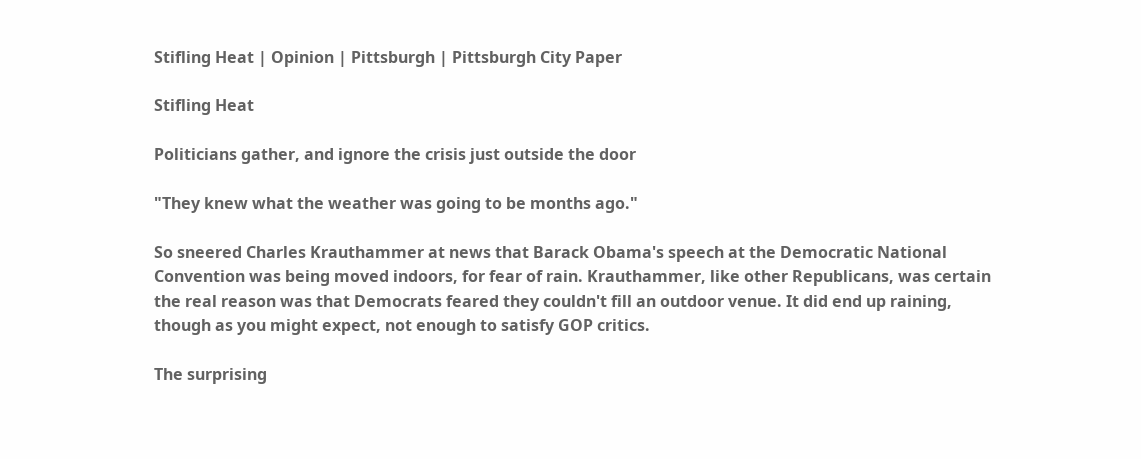Stifling Heat | Opinion | Pittsburgh | Pittsburgh City Paper

Stifling Heat

Politicians gather, and ignore the crisis just outside the door

"They knew what the weather was going to be months ago."

So sneered Charles Krauthammer at news that Barack Obama's speech at the Democratic National Convention was being moved indoors, for fear of rain. Krauthammer, like other Republicans, was certain the real reason was that Democrats feared they couldn't fill an outdoor venue. It did end up raining, though as you might expect, not enough to satisfy GOP critics.

The surprising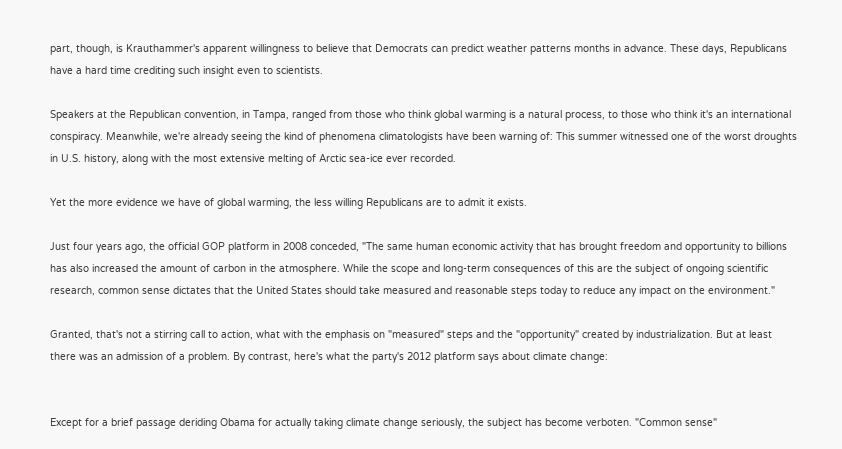part, though, is Krauthammer's apparent willingness to believe that Democrats can predict weather patterns months in advance. These days, Republicans have a hard time crediting such insight even to scientists.

Speakers at the Republican convention, in Tampa, ranged from those who think global warming is a natural process, to those who think it's an international conspiracy. Meanwhile, we're already seeing the kind of phenomena climatologists have been warning of: This summer witnessed one of the worst droughts in U.S. history, along with the most extensive melting of Arctic sea-ice ever recorded.

Yet the more evidence we have of global warming, the less willing Republicans are to admit it exists.

Just four years ago, the official GOP platform in 2008 conceded, "The same human economic activity that has brought freedom and opportunity to billions has also increased the amount of carbon in the atmosphere. While the scope and long-term consequences of this are the subject of ongoing scientific research, common sense dictates that the United States should take measured and reasonable steps today to reduce any impact on the environment."

Granted, that's not a stirring call to action, what with the emphasis on "measured" steps and the "opportunity" created by industrialization. But at least there was an admission of a problem. By contrast, here's what the party's 2012 platform says about climate change:


Except for a brief passage deriding Obama for actually taking climate change seriously, the subject has become verboten. "Common sense"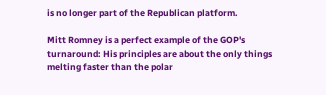is no longer part of the Republican platform.

Mitt Romney is a perfect example of the GOP's turnaround: His principles are about the only things melting faster than the polar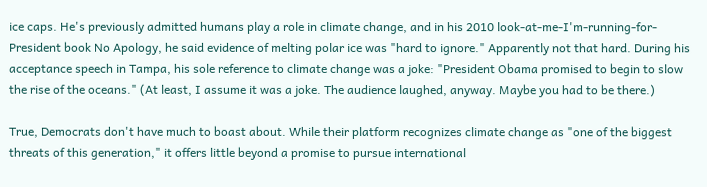ice caps. He's previously admitted humans play a role in climate change, and in his 2010 look-at-me-I'm-running-for-President book No Apology, he said evidence of melting polar ice was "hard to ignore." Apparently not that hard. During his acceptance speech in Tampa, his sole reference to climate change was a joke: "President Obama promised to begin to slow the rise of the oceans." (At least, I assume it was a joke. The audience laughed, anyway. Maybe you had to be there.)

True, Democrats don't have much to boast about. While their platform recognizes climate change as "one of the biggest threats of this generation," it offers little beyond a promise to pursue international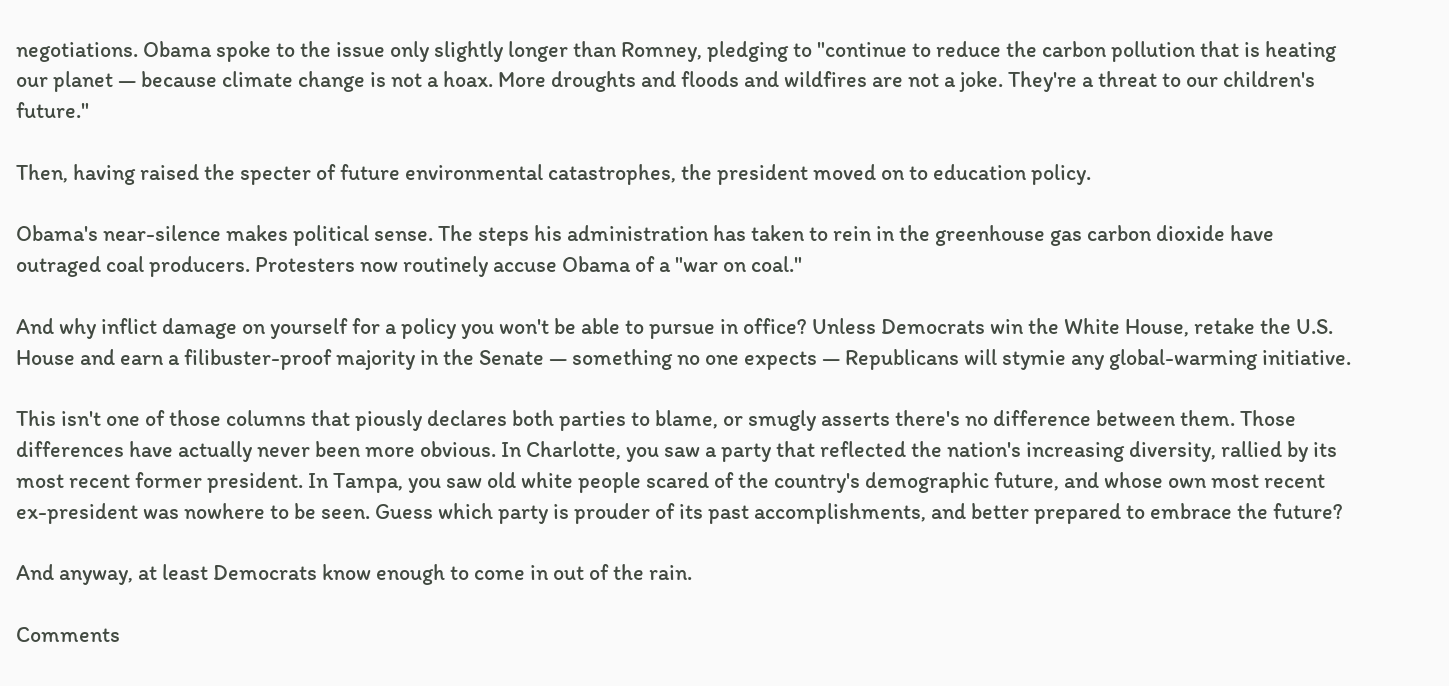negotiations. Obama spoke to the issue only slightly longer than Romney, pledging to "continue to reduce the carbon pollution that is heating our planet — because climate change is not a hoax. More droughts and floods and wildfires are not a joke. They're a threat to our children's future."

Then, having raised the specter of future environmental catastrophes, the president moved on to education policy.

Obama's near-silence makes political sense. The steps his administration has taken to rein in the greenhouse gas carbon dioxide have outraged coal producers. Protesters now routinely accuse Obama of a "war on coal."

And why inflict damage on yourself for a policy you won't be able to pursue in office? Unless Democrats win the White House, retake the U.S. House and earn a filibuster-proof majority in the Senate — something no one expects — Republicans will stymie any global-warming initiative.

This isn't one of those columns that piously declares both parties to blame, or smugly asserts there's no difference between them. Those differences have actually never been more obvious. In Charlotte, you saw a party that reflected the nation's increasing diversity, rallied by its most recent former president. In Tampa, you saw old white people scared of the country's demographic future, and whose own most recent ex-president was nowhere to be seen. Guess which party is prouder of its past accomplishments, and better prepared to embrace the future?

And anyway, at least Democrats know enough to come in out of the rain.

Comments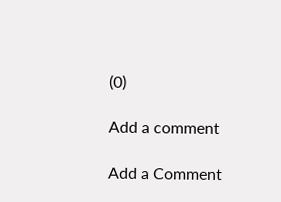(0)

Add a comment

Add a Comment